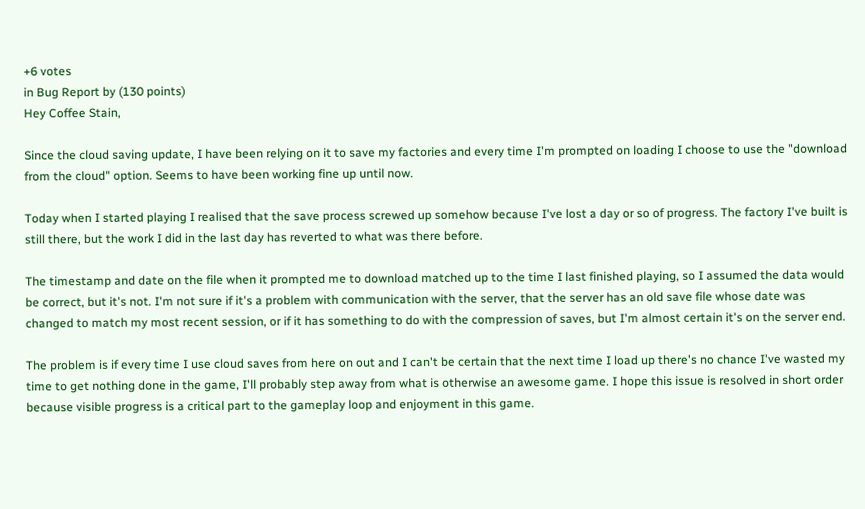+6 votes
in Bug Report by (130 points)
Hey Coffee Stain,

Since the cloud saving update, I have been relying on it to save my factories and every time I'm prompted on loading I choose to use the "download from the cloud" option. Seems to have been working fine up until now.

Today when I started playing I realised that the save process screwed up somehow because I've lost a day or so of progress. The factory I've built is still there, but the work I did in the last day has reverted to what was there before.

The timestamp and date on the file when it prompted me to download matched up to the time I last finished playing, so I assumed the data would be correct, but it's not. I'm not sure if it's a problem with communication with the server, that the server has an old save file whose date was changed to match my most recent session, or if it has something to do with the compression of saves, but I'm almost certain it's on the server end.

The problem is if every time I use cloud saves from here on out and I can't be certain that the next time I load up there's no chance I've wasted my time to get nothing done in the game, I'll probably step away from what is otherwise an awesome game. I hope this issue is resolved in short order because visible progress is a critical part to the gameplay loop and enjoyment in this game.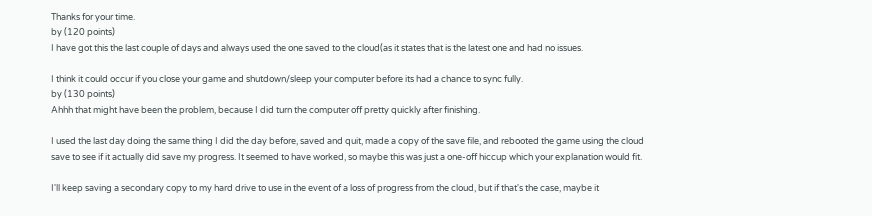Thanks for your time.
by (120 points)
I have got this the last couple of days and always used the one saved to the cloud(as it states that is the latest one and had no issues.

I think it could occur if you close your game and shutdown/sleep your computer before its had a chance to sync fully.
by (130 points)
Ahhh that might have been the problem, because I did turn the computer off pretty quickly after finishing.

I used the last day doing the same thing I did the day before, saved and quit, made a copy of the save file, and rebooted the game using the cloud save to see if it actually did save my progress. It seemed to have worked, so maybe this was just a one-off hiccup which your explanation would fit.

I'll keep saving a secondary copy to my hard drive to use in the event of a loss of progress from the cloud, but if that's the case, maybe it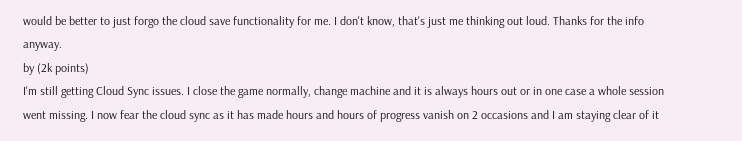would be better to just forgo the cloud save functionality for me. I don't know, that's just me thinking out loud. Thanks for the info anyway.
by (2k points)
I'm still getting Cloud Sync issues. I close the game normally, change machine and it is always hours out or in one case a whole session went missing. I now fear the cloud sync as it has made hours and hours of progress vanish on 2 occasions and I am staying clear of it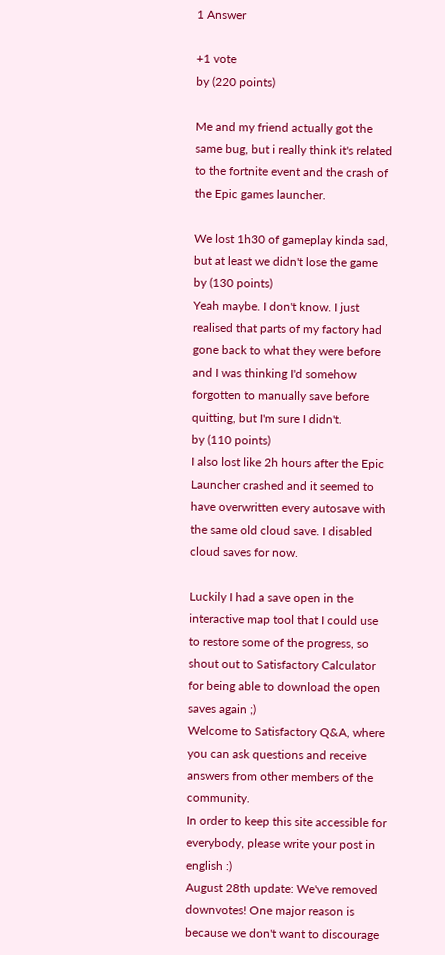1 Answer

+1 vote
by (220 points)

Me and my friend actually got the same bug, but i really think it's related to the fortnite event and the crash of the Epic games launcher.

We lost 1h30 of gameplay kinda sad, but at least we didn't lose the game
by (130 points)
Yeah maybe. I don't know. I just realised that parts of my factory had gone back to what they were before and I was thinking I'd somehow forgotten to manually save before quitting, but I'm sure I didn't.
by (110 points)
I also lost like 2h hours after the Epic Launcher crashed and it seemed to have overwritten every autosave with the same old cloud save. I disabled cloud saves for now.

Luckily I had a save open in the interactive map tool that I could use to restore some of the progress, so shout out to Satisfactory Calculator for being able to download the open saves again ;)
Welcome to Satisfactory Q&A, where you can ask questions and receive answers from other members of the community.
In order to keep this site accessible for everybody, please write your post in english :)
August 28th update: We've removed downvotes! One major reason is because we don't want to discourage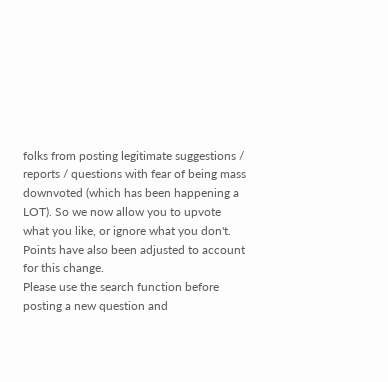folks from posting legitimate suggestions / reports / questions with fear of being mass downvoted (which has been happening a LOT). So we now allow you to upvote what you like, or ignore what you don't. Points have also been adjusted to account for this change.
Please use the search function before posting a new question and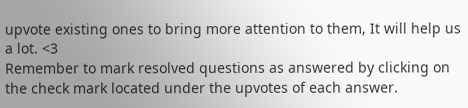upvote existing ones to bring more attention to them, It will help us a lot. <3
Remember to mark resolved questions as answered by clicking on the check mark located under the upvotes of each answer.